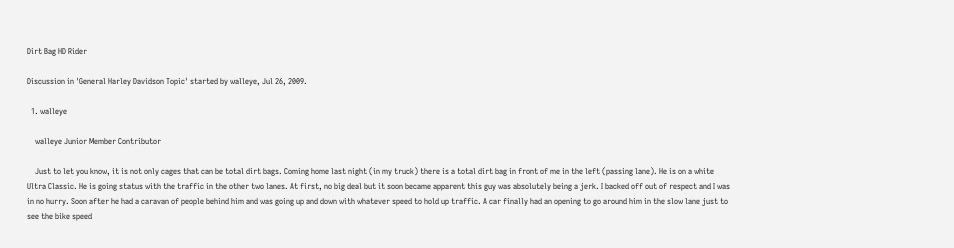Dirt Bag HD Rider

Discussion in 'General Harley Davidson Topic' started by walleye, Jul 26, 2009.

  1. walleye

    walleye Junior Member Contributor

    Just to let you know, it is not only cages that can be total dirt bags. Coming home last night (in my truck) there is a total dirt bag in front of me in the left (passing lane). He is on a white Ultra Classic. He is going status with the traffic in the other two lanes. At first, no big deal but it soon became apparent this guy was absolutely being a jerk. I backed off out of respect and I was in no hurry. Soon after he had a caravan of people behind him and was going up and down with whatever speed to hold up traffic. A car finally had an opening to go around him in the slow lane just to see the bike speed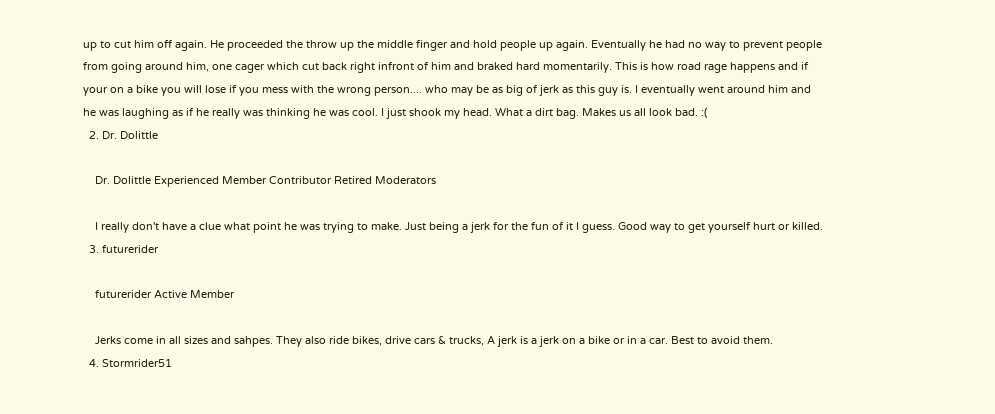up to cut him off again. He proceeded the throw up the middle finger and hold people up again. Eventually he had no way to prevent people from going around him, one cager which cut back right infront of him and braked hard momentarily. This is how road rage happens and if your on a bike you will lose if you mess with the wrong person.... who may be as big of jerk as this guy is. I eventually went around him and he was laughing as if he really was thinking he was cool. I just shook my head. What a dirt bag. Makes us all look bad. :(
  2. Dr. Dolittle

    Dr. Dolittle Experienced Member Contributor Retired Moderators

    I really don't have a clue what point he was trying to make. Just being a jerk for the fun of it I guess. Good way to get yourself hurt or killed.
  3. futurerider

    futurerider Active Member

    Jerks come in all sizes and sahpes. They also ride bikes, drive cars & trucks, A jerk is a jerk on a bike or in a car. Best to avoid them.
  4. Stormrider51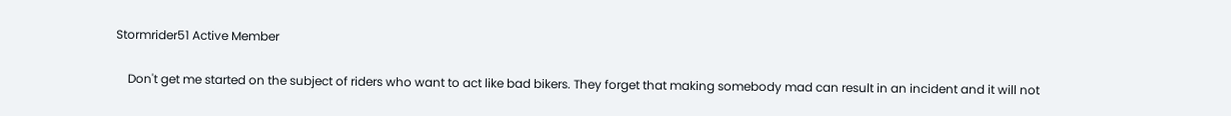Stormrider51 Active Member

    Don't get me started on the subject of riders who want to act like bad bikers. They forget that making somebody mad can result in an incident and it will not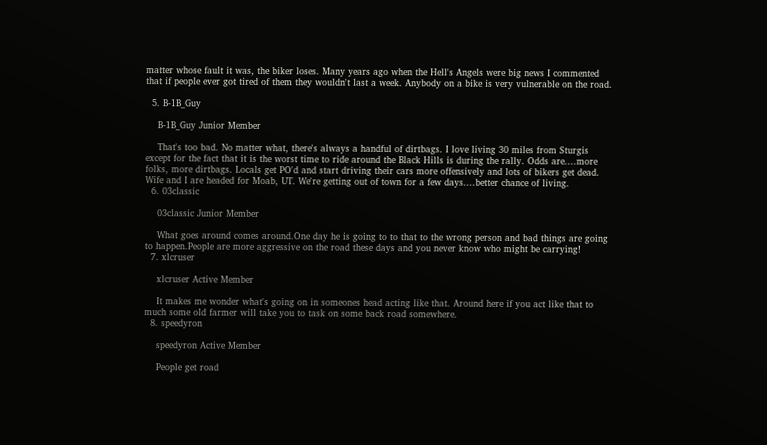matter whose fault it was, the biker loses. Many years ago when the Hell's Angels were big news I commented that if people ever got tired of them they wouldn't last a week. Anybody on a bike is very vulnerable on the road.

  5. B-1B_Guy

    B-1B_Guy Junior Member

    That's too bad. No matter what, there's always a handful of dirtbags. I love living 30 miles from Sturgis except for the fact that it is the worst time to ride around the Black Hills is during the rally. Odds are....more folks, more dirtbags. Locals get PO'd and start driving their cars more offensively and lots of bikers get dead. Wife and I are headed for Moab, UT. We're getting out of town for a few days....better chance of living.
  6. 03classic

    03classic Junior Member

    What goes around comes around.One day he is going to to that to the wrong person and bad things are going to happen.People are more aggressive on the road these days and you never know who might be carrying!
  7. xlcruser

    xlcruser Active Member

    It makes me wonder what's going on in someones head acting like that. Around here if you act like that to much some old farmer will take you to task on some back road somewhere.
  8. speedyron

    speedyron Active Member

    People get road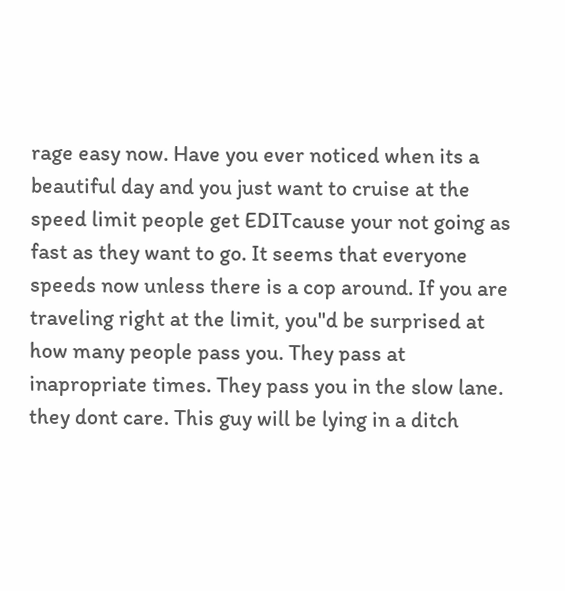rage easy now. Have you ever noticed when its a beautiful day and you just want to cruise at the speed limit people get EDITcause your not going as fast as they want to go. It seems that everyone speeds now unless there is a cop around. If you are traveling right at the limit, you"d be surprised at how many people pass you. They pass at inapropriate times. They pass you in the slow lane. they dont care. This guy will be lying in a ditch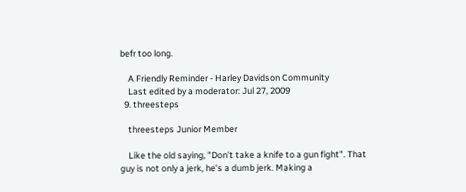befr too long.

    A Friendly Reminder - Harley Davidson Community
    Last edited by a moderator: Jul 27, 2009
  9. threesteps

    threesteps Junior Member

    Like the old saying, "Don't take a knife to a gun fight". That guy is not only a jerk, he's a dumb jerk. Making a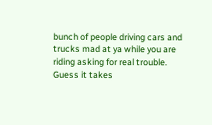bunch of people driving cars and trucks mad at ya while you are riding asking for real trouble. Guess it takes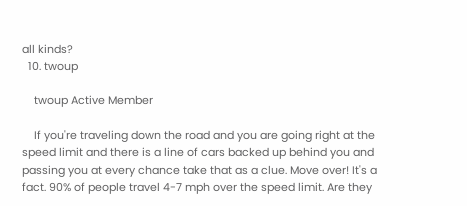all kinds?
  10. twoup

    twoup Active Member

    If you're traveling down the road and you are going right at the speed limit and there is a line of cars backed up behind you and passing you at every chance take that as a clue. Move over! It's a fact. 90% of people travel 4-7 mph over the speed limit. Are they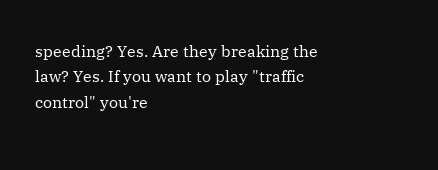speeding? Yes. Are they breaking the law? Yes. If you want to play "traffic control" you're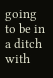going to be in a ditch with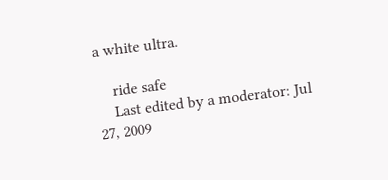a white ultra.

    ride safe
    Last edited by a moderator: Jul 27, 2009